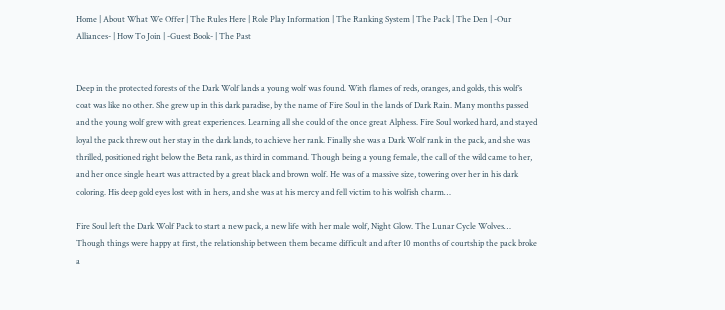Home | About What We Offer | The Rules Here | Role Play Information | The Ranking System | The Pack | The Den | -Our Alliances- | How To Join | -Guest Book- | The Past


Deep in the protected forests of the Dark Wolf lands a young wolf was found. With flames of reds, oranges, and golds, this wolf’s coat was like no other. She grew up in this dark paradise, by the name of Fire Soul in the lands of Dark Rain. Many months passed and the young wolf grew with great experiences. Learning all she could of the once great Alphess. Fire Soul worked hard, and stayed loyal the pack threw out her stay in the dark lands, to achieve her rank. Finally she was a Dark Wolf rank in the pack, and she was thrilled, positioned right below the Beta rank, as third in command. Though being a young female, the call of the wild came to her, and her once single heart was attracted by a great black and brown wolf. He was of a massive size, towering over her in his dark coloring. His deep gold eyes lost with in hers, and she was at his mercy and fell victim to his wolfish charm…

Fire Soul left the Dark Wolf Pack to start a new pack, a new life with her male wolf, Night Glow. The Lunar Cycle Wolves… Though things were happy at first, the relationship between them became difficult and after 10 months of courtship the pack broke a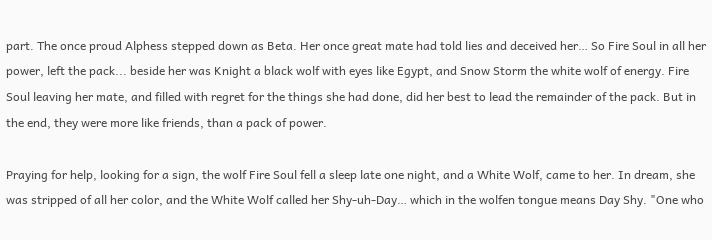part. The once proud Alphess stepped down as Beta. Her once great mate had told lies and deceived her… So Fire Soul in all her power, left the pack... beside her was Knight a black wolf with eyes like Egypt, and Snow Storm the white wolf of energy. Fire Soul leaving her mate, and filled with regret for the things she had done, did her best to lead the remainder of the pack. But in the end, they were more like friends, than a pack of power.

Praying for help, looking for a sign, the wolf Fire Soul fell a sleep late one night, and a White Wolf, came to her. In dream, she was stripped of all her color, and the White Wolf called her Shy-uh-Day… which in the wolfen tongue means Day Shy. "One who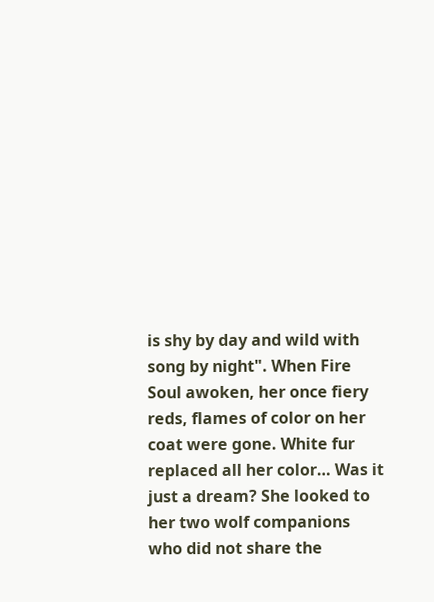is shy by day and wild with song by night". When Fire Soul awoken, her once fiery reds, flames of color on her coat were gone. White fur replaced all her color… Was it just a dream? She looked to her two wolf companions who did not share the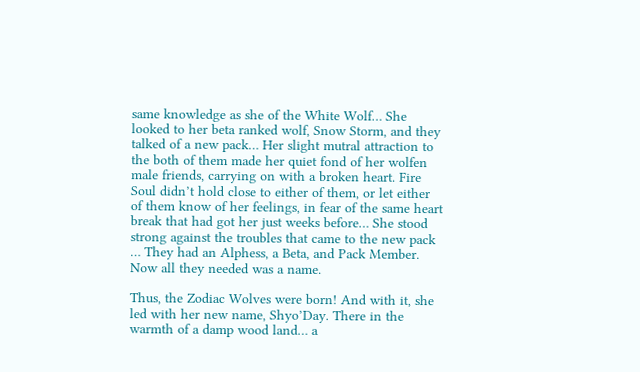same knowledge as she of the White Wolf… She looked to her beta ranked wolf, Snow Storm, and they talked of a new pack… Her slight mutral attraction to the both of them made her quiet fond of her wolfen male friends, carrying on with a broken heart. Fire Soul didn’t hold close to either of them, or let either of them know of her feelings, in fear of the same heart break that had got her just weeks before… She stood strong against the troubles that came to the new pack … They had an Alphess, a Beta, and Pack Member. Now all they needed was a name.

Thus, the Zodiac Wolves were born! And with it, she led with her new name, Shyo’Day. There in the warmth of a damp wood land… a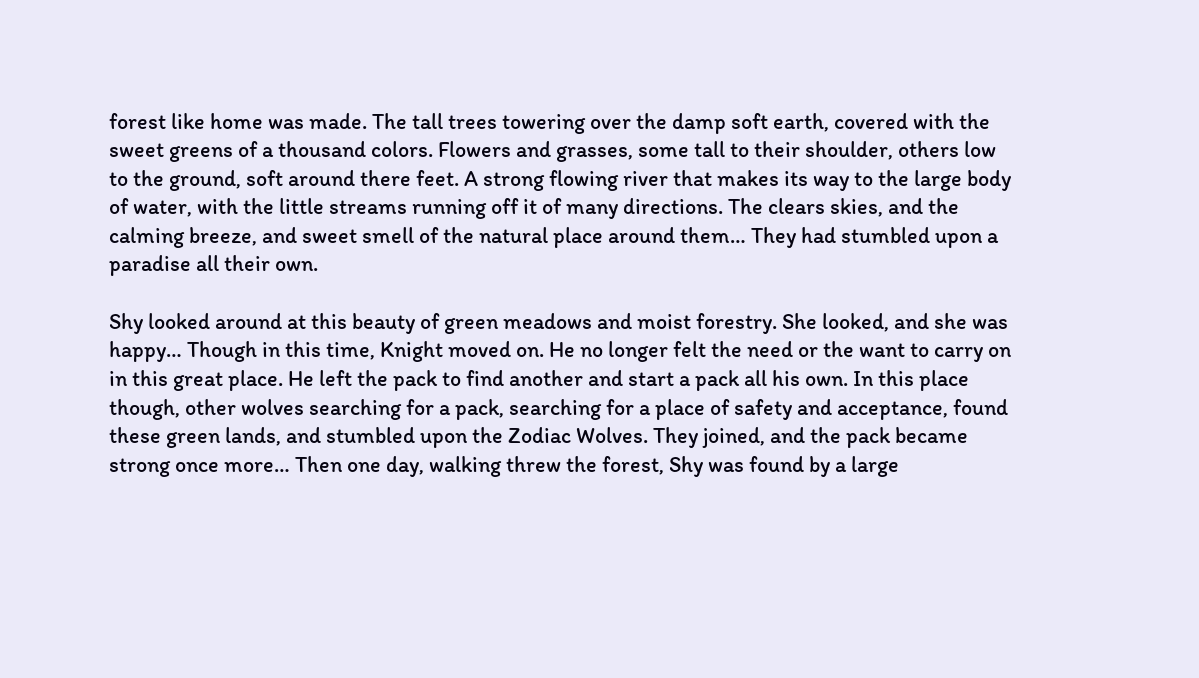forest like home was made. The tall trees towering over the damp soft earth, covered with the sweet greens of a thousand colors. Flowers and grasses, some tall to their shoulder, others low to the ground, soft around there feet. A strong flowing river that makes its way to the large body of water, with the little streams running off it of many directions. The clears skies, and the calming breeze, and sweet smell of the natural place around them… They had stumbled upon a paradise all their own.

Shy looked around at this beauty of green meadows and moist forestry. She looked, and she was happy… Though in this time, Knight moved on. He no longer felt the need or the want to carry on in this great place. He left the pack to find another and start a pack all his own. In this place though, other wolves searching for a pack, searching for a place of safety and acceptance, found these green lands, and stumbled upon the Zodiac Wolves. They joined, and the pack became strong once more… Then one day, walking threw the forest, Shy was found by a large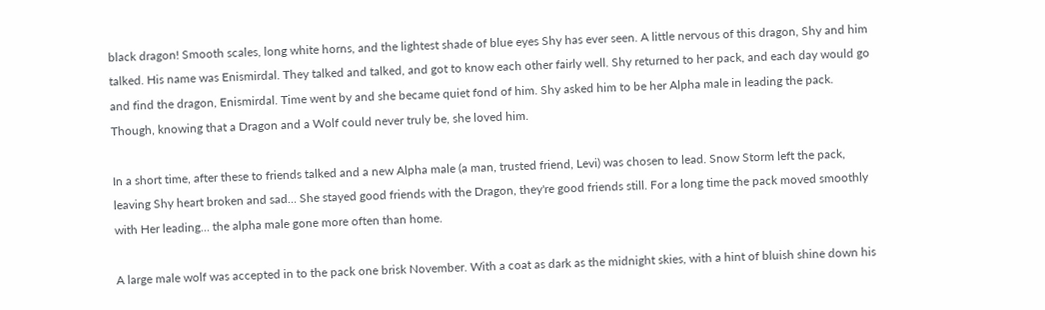black dragon! Smooth scales, long white horns, and the lightest shade of blue eyes Shy has ever seen. A little nervous of this dragon, Shy and him talked. His name was Enismirdal. They talked and talked, and got to know each other fairly well. Shy returned to her pack, and each day would go and find the dragon, Enismirdal. Time went by and she became quiet fond of him. Shy asked him to be her Alpha male in leading the pack. Though, knowing that a Dragon and a Wolf could never truly be, she loved him.

In a short time, after these to friends talked and a new Alpha male (a man, trusted friend, Levi) was chosen to lead. Snow Storm left the pack, leaving Shy heart broken and sad… She stayed good friends with the Dragon, they're good friends still. For a long time the pack moved smoothly with Her leading… the alpha male gone more often than home.

A large male wolf was accepted in to the pack one brisk November. With a coat as dark as the midnight skies, with a hint of bluish shine down his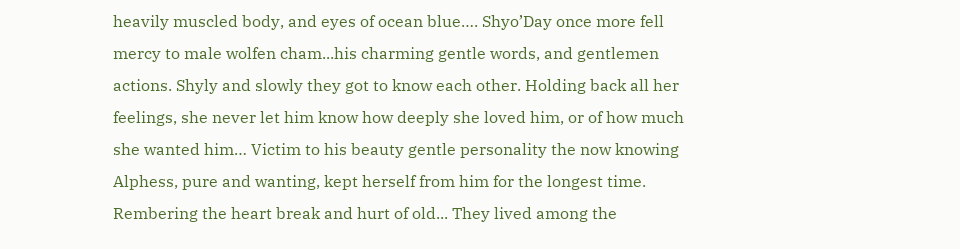heavily muscled body, and eyes of ocean blue…. Shyo’Day once more fell mercy to male wolfen cham...his charming gentle words, and gentlemen actions. Shyly and slowly they got to know each other. Holding back all her feelings, she never let him know how deeply she loved him, or of how much she wanted him… Victim to his beauty gentle personality the now knowing Alphess, pure and wanting, kept herself from him for the longest time. Rembering the heart break and hurt of old... They lived among the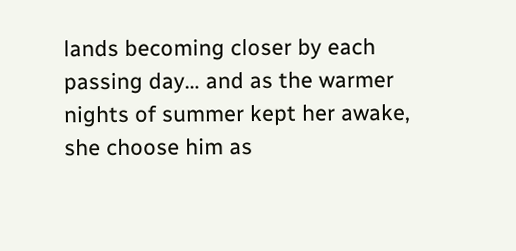lands becoming closer by each passing day… and as the warmer nights of summer kept her awake, she choose him as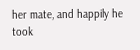her mate, and happily he took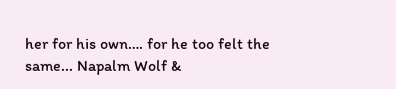her for his own…. for he too felt the same... Napalm Wolf &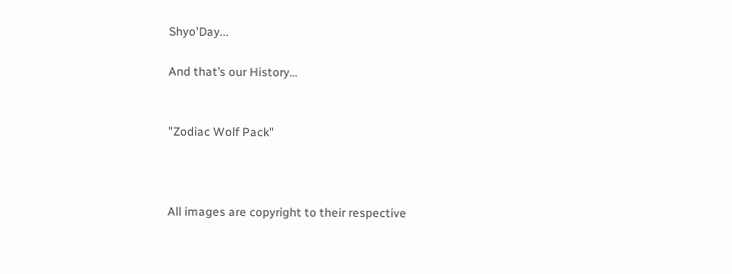Shyo'Day...

And that’s our History…


"Zodiac Wolf Pack"



All images are copyright to their respective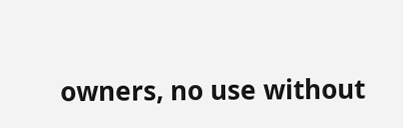owners, no use without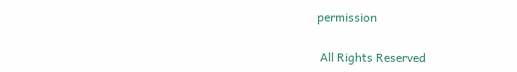permission

 All Rights Reserved